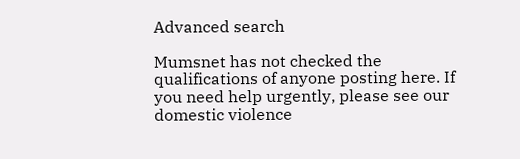Advanced search

Mumsnet has not checked the qualifications of anyone posting here. If you need help urgently, please see our domestic violence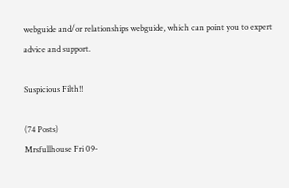webguide and/or relationships webguide, which can point you to expert advice and support.

Suspicious Filth!!

(74 Posts)
Mrsfullhouse Fri 09-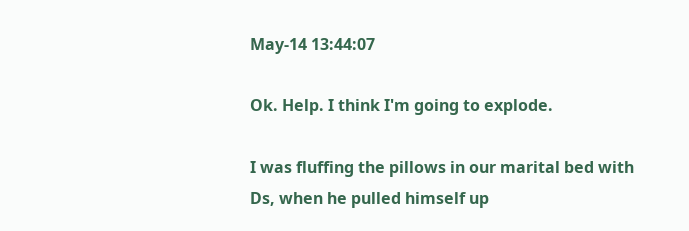May-14 13:44:07

Ok. Help. I think I'm going to explode.

I was fluffing the pillows in our marital bed with Ds, when he pulled himself up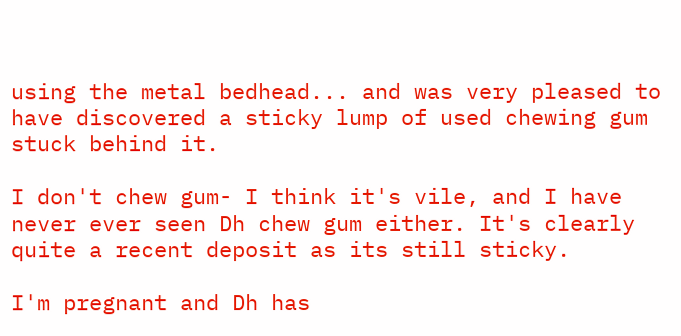using the metal bedhead... and was very pleased to have discovered a sticky lump of used chewing gum stuck behind it.

I don't chew gum- I think it's vile, and I have never ever seen Dh chew gum either. It's clearly quite a recent deposit as its still sticky.

I'm pregnant and Dh has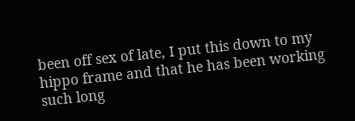been off sex of late, I put this down to my hippo frame and that he has been working such long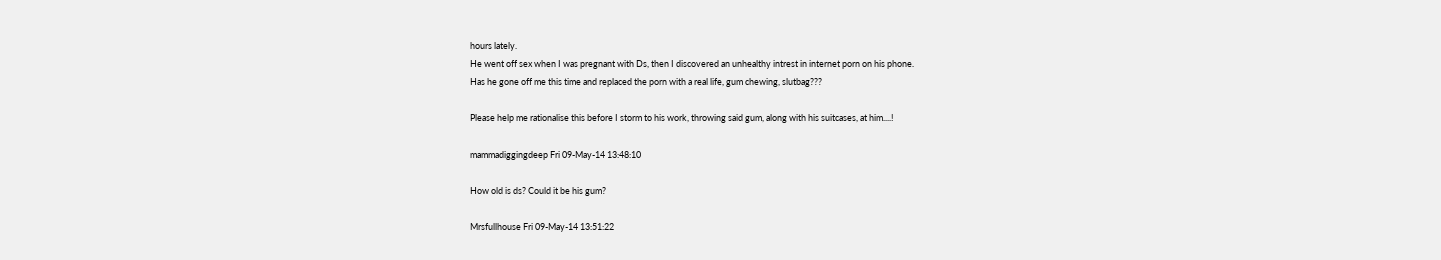hours lately.
He went off sex when I was pregnant with Ds, then I discovered an unhealthy intrest in internet porn on his phone.
Has he gone off me this time and replaced the porn with a real life, gum chewing, slutbag???

Please help me rationalise this before I storm to his work, throwing said gum, along with his suitcases, at him....!

mammadiggingdeep Fri 09-May-14 13:48:10

How old is ds? Could it be his gum?

Mrsfullhouse Fri 09-May-14 13:51:22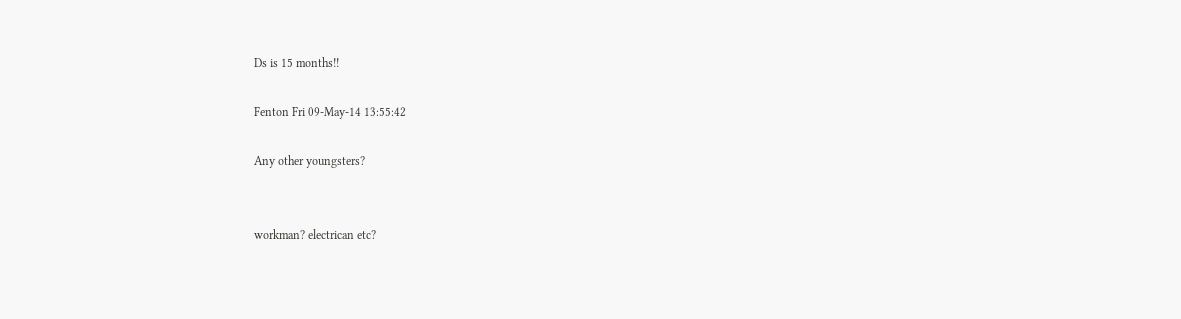Ds is 15 months!!

Fenton Fri 09-May-14 13:55:42

Any other youngsters?


workman? electrican etc?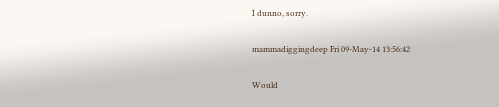I dunno, sorry.

mammadiggingdeep Fri 09-May-14 13:56:42

Would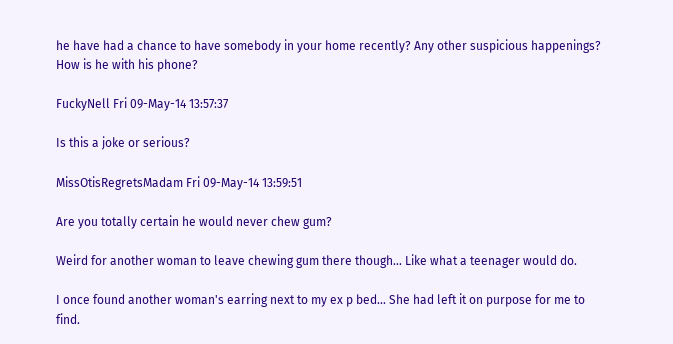he have had a chance to have somebody in your home recently? Any other suspicious happenings? How is he with his phone?

FuckyNell Fri 09-May-14 13:57:37

Is this a joke or serious?

MissOtisRegretsMadam Fri 09-May-14 13:59:51

Are you totally certain he would never chew gum?

Weird for another woman to leave chewing gum there though... Like what a teenager would do.

I once found another woman's earring next to my ex p bed... She had left it on purpose for me to find.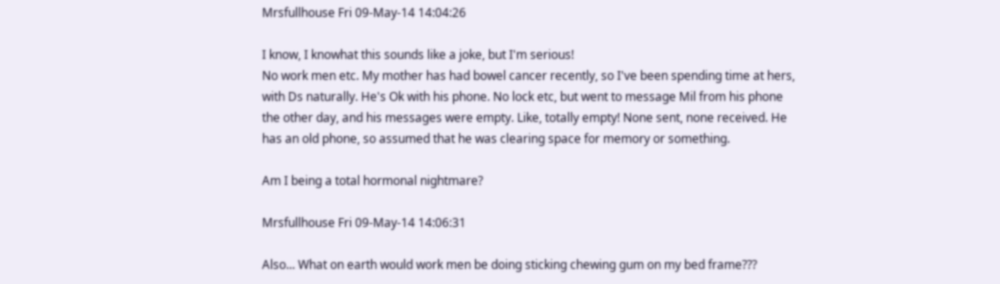Mrsfullhouse Fri 09-May-14 14:04:26

I know, I knowhat this sounds like a joke, but I'm serious!
No work men etc. My mother has had bowel cancer recently, so I've been spending time at hers, with Ds naturally. He's Ok with his phone. No lock etc, but went to message Mil from his phone the other day, and his messages were empty. Like, totally empty! None sent, none received. He has an old phone, so assumed that he was clearing space for memory or something.

Am I being a total hormonal nightmare?

Mrsfullhouse Fri 09-May-14 14:06:31

Also... What on earth would work men be doing sticking chewing gum on my bed frame???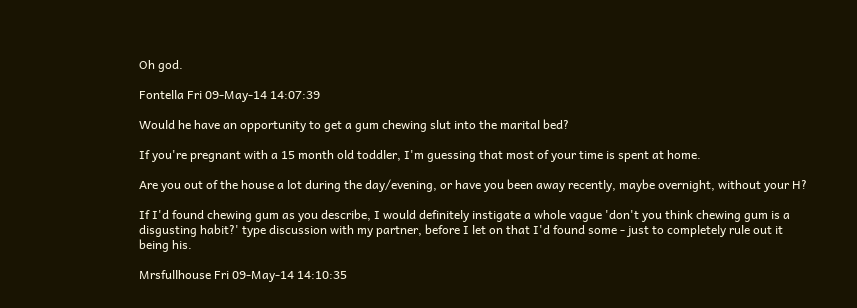Oh god.

Fontella Fri 09-May-14 14:07:39

Would he have an opportunity to get a gum chewing slut into the marital bed?

If you're pregnant with a 15 month old toddler, I'm guessing that most of your time is spent at home.

Are you out of the house a lot during the day/evening, or have you been away recently, maybe overnight, without your H?

If I'd found chewing gum as you describe, I would definitely instigate a whole vague 'don't you think chewing gum is a disgusting habit?' type discussion with my partner, before I let on that I'd found some - just to completely rule out it being his.

Mrsfullhouse Fri 09-May-14 14:10:35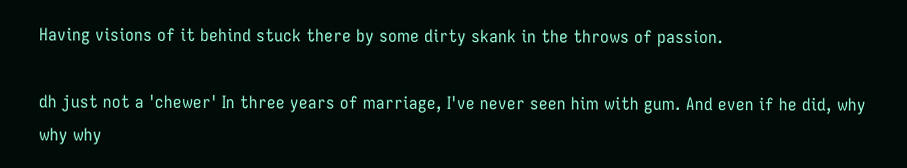Having visions of it behind stuck there by some dirty skank in the throws of passion.

dh just not a 'chewer' In three years of marriage, I've never seen him with gum. And even if he did, why why why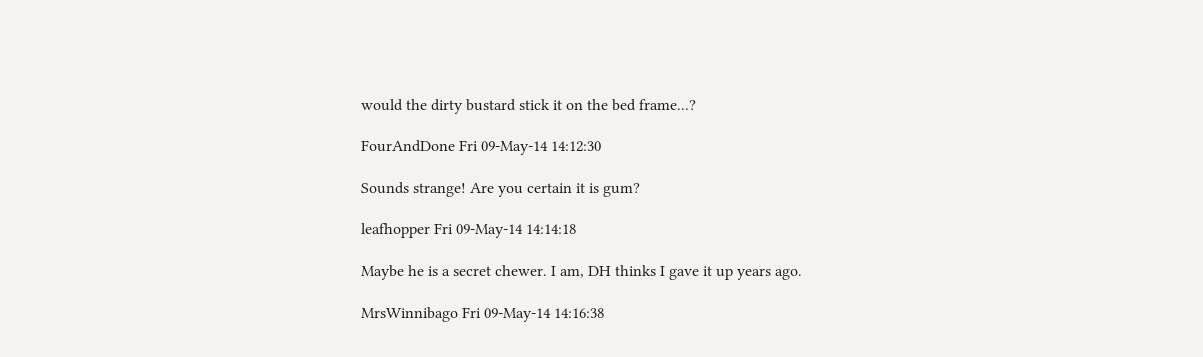would the dirty bustard stick it on the bed frame...?

FourAndDone Fri 09-May-14 14:12:30

Sounds strange! Are you certain it is gum?

leafhopper Fri 09-May-14 14:14:18

Maybe he is a secret chewer. I am, DH thinks I gave it up years ago.

MrsWinnibago Fri 09-May-14 14:16:38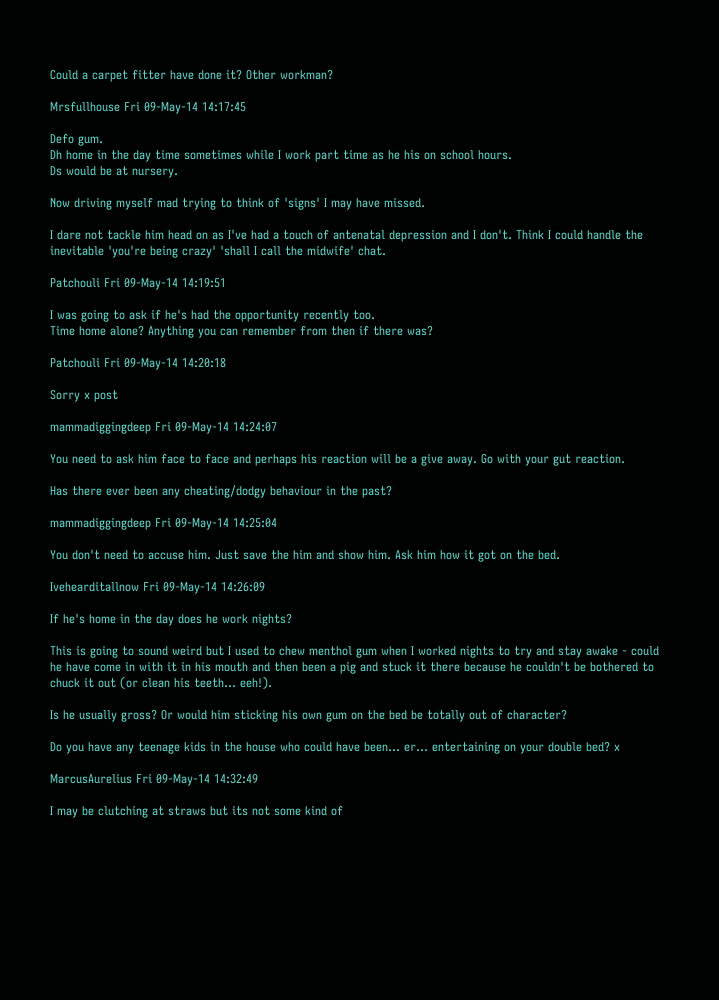Could a carpet fitter have done it? Other workman?

Mrsfullhouse Fri 09-May-14 14:17:45

Defo gum.
Dh home in the day time sometimes while I work part time as he his on school hours.
Ds would be at nursery.

Now driving myself mad trying to think of 'signs' I may have missed.

I dare not tackle him head on as I've had a touch of antenatal depression and I don't. Think I could handle the inevitable 'you're being crazy' 'shall I call the midwife' chat.

Patchouli Fri 09-May-14 14:19:51

I was going to ask if he's had the opportunity recently too.
Time home alone? Anything you can remember from then if there was?

Patchouli Fri 09-May-14 14:20:18

Sorry x post

mammadiggingdeep Fri 09-May-14 14:24:07

You need to ask him face to face and perhaps his reaction will be a give away. Go with your gut reaction.

Has there ever been any cheating/dodgy behaviour in the past?

mammadiggingdeep Fri 09-May-14 14:25:04

You don't need to accuse him. Just save the him and show him. Ask him how it got on the bed.

Ivehearditallnow Fri 09-May-14 14:26:09

If he's home in the day does he work nights?

This is going to sound weird but I used to chew menthol gum when I worked nights to try and stay awake - could he have come in with it in his mouth and then been a pig and stuck it there because he couldn't be bothered to chuck it out (or clean his teeth... eeh!).

Is he usually gross? Or would him sticking his own gum on the bed be totally out of character?

Do you have any teenage kids in the house who could have been... er... entertaining on your double bed? x

MarcusAurelius Fri 09-May-14 14:32:49

I may be clutching at straws but its not some kind of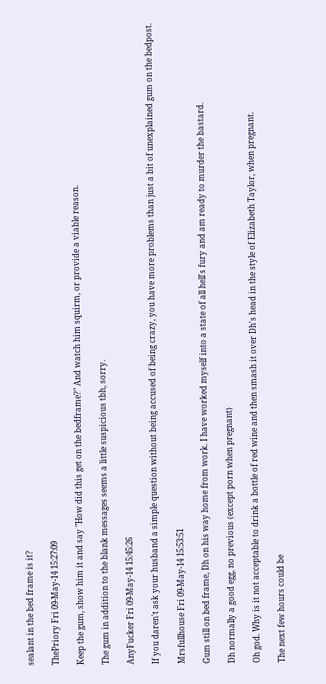sealant in the bed frame is it?

ThePriory Fri 09-May-14 15:27:09

Keep the gum, show him it and say "How did this get on the bedframe?" And watch him squirm, or provide a viable reason.

The gum in addition to the blank messages seems a little suspicious tbh, sorry.

AnyFucker Fri 09-May-14 15:45:26

If you daren't ask your husband a simple question without being accused of being crazy, you have more problems than just a bit of unexplained gum on the bedpost.

Mrsfullhouse Fri 09-May-14 15:53:51

Gum still on bed frame, Dh on his way home from work. I have worked myself into a state of all hell's fury and am ready to murder the bastard.

Dh normally a good egg, no previous (except porn when pregnant)

Oh god. Why is it not acceptable to drink a bottle of red wine and then smash it over Dh's head in the style of Elizabeth Taylor, when pregnant.

The next few hours could be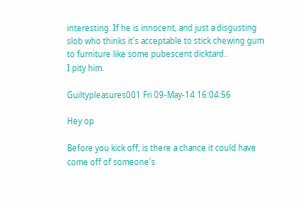interesting. If he is innocent, and just a disgusting slob who thinks it's acceptable to stick chewing gum to furniture like some pubescent dicktard..
I pity him.

Guiltypleasures001 Fri 09-May-14 16:04:56

Hey op

Before you kick off, is there a chance it could have come off of someone's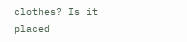clothes? Is it placed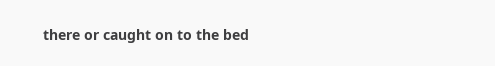there or caught on to the bed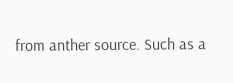from anther source. Such as a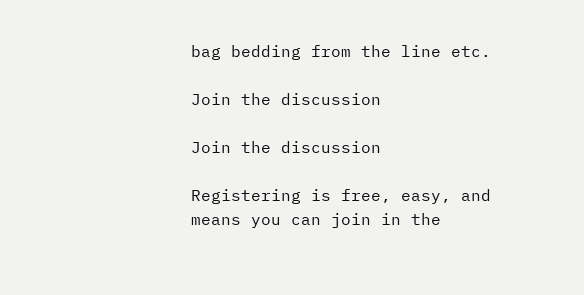bag bedding from the line etc.

Join the discussion

Join the discussion

Registering is free, easy, and means you can join in the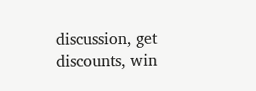discussion, get discounts, win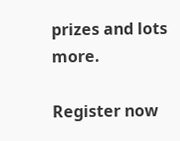prizes and lots more.

Register now